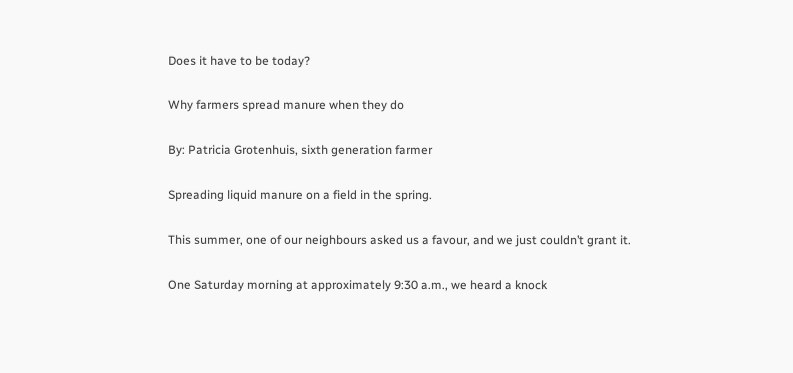Does it have to be today?

Why farmers spread manure when they do

By: Patricia Grotenhuis, sixth generation farmer

Spreading liquid manure on a field in the spring.

This summer, one of our neighbours asked us a favour, and we just couldn’t grant it.

One Saturday morning at approximately 9:30 a.m., we heard a knock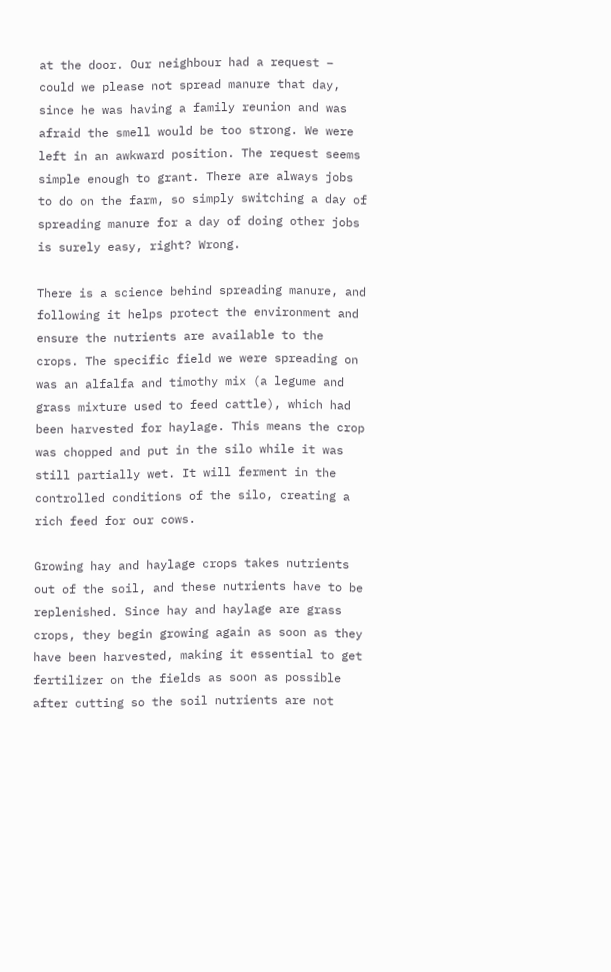at the door. Our neighbour had a request – could we please not spread manure that day, since he was having a family reunion and was afraid the smell would be too strong. We were left in an awkward position. The request seems simple enough to grant. There are always jobs to do on the farm, so simply switching a day of spreading manure for a day of doing other jobs is surely easy, right? Wrong.

There is a science behind spreading manure, and following it helps protect the environment and ensure the nutrients are available to the crops. The specific field we were spreading on was an alfalfa and timothy mix (a legume and grass mixture used to feed cattle), which had been harvested for haylage. This means the crop was chopped and put in the silo while it was still partially wet. It will ferment in the controlled conditions of the silo, creating a rich feed for our cows.

Growing hay and haylage crops takes nutrients out of the soil, and these nutrients have to be replenished. Since hay and haylage are grass crops, they begin growing again as soon as they have been harvested, making it essential to get fertilizer on the fields as soon as possible after cutting so the soil nutrients are not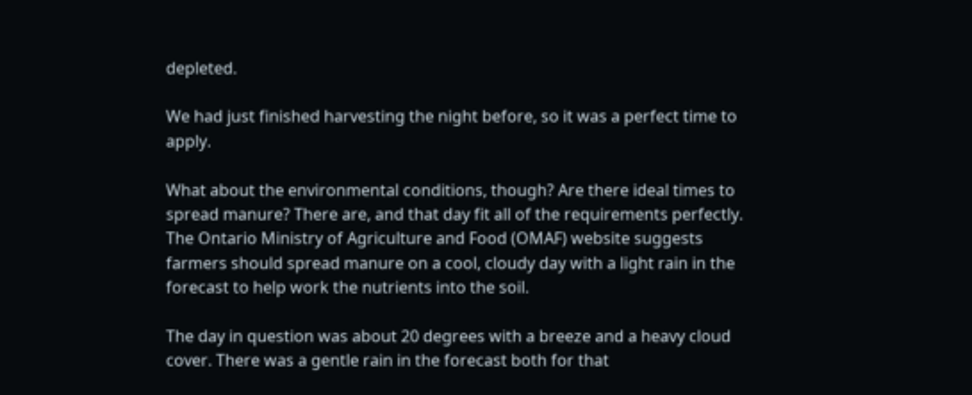depleted.

We had just finished harvesting the night before, so it was a perfect time to apply.

What about the environmental conditions, though? Are there ideal times to spread manure? There are, and that day fit all of the requirements perfectly. The Ontario Ministry of Agriculture and Food (OMAF) website suggests farmers should spread manure on a cool, cloudy day with a light rain in the forecast to help work the nutrients into the soil.

The day in question was about 20 degrees with a breeze and a heavy cloud cover. There was a gentle rain in the forecast both for that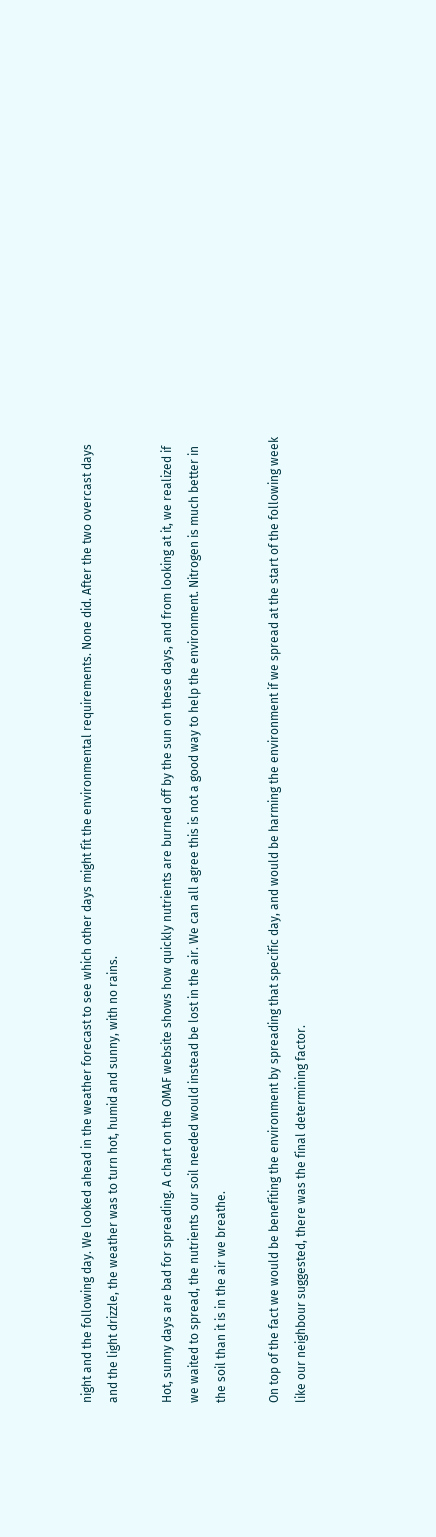night and the following day. We looked ahead in the weather forecast to see which other days might fit the environmental requirements. None did. After the two overcast days and the light drizzle, the weather was to turn hot, humid and sunny, with no rains.

Hot, sunny days are bad for spreading. A chart on the OMAF website shows how quickly nutrients are burned off by the sun on these days, and from looking at it, we realized if we waited to spread, the nutrients our soil needed would instead be lost in the air. We can all agree this is not a good way to help the environment. Nitrogen is much better in the soil than it is in the air we breathe.

On top of the fact we would be benefiting the environment by spreading that specific day, and would be harming the environment if we spread at the start of the following week like our neighbour suggested, there was the final determining factor.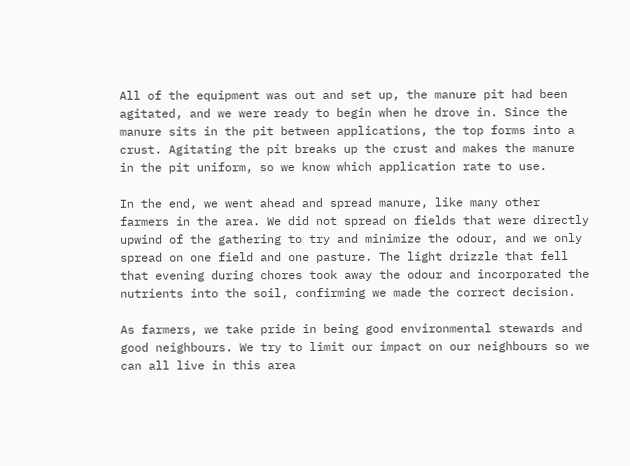All of the equipment was out and set up, the manure pit had been agitated, and we were ready to begin when he drove in. Since the manure sits in the pit between applications, the top forms into a crust. Agitating the pit breaks up the crust and makes the manure in the pit uniform, so we know which application rate to use.

In the end, we went ahead and spread manure, like many other farmers in the area. We did not spread on fields that were directly upwind of the gathering to try and minimize the odour, and we only spread on one field and one pasture. The light drizzle that fell that evening during chores took away the odour and incorporated the nutrients into the soil, confirming we made the correct decision.

As farmers, we take pride in being good environmental stewards and good neighbours. We try to limit our impact on our neighbours so we can all live in this area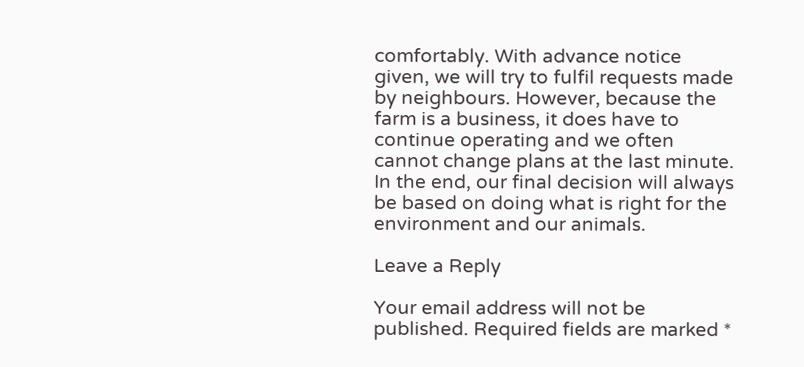comfortably. With advance notice given, we will try to fulfil requests made by neighbours. However, because the farm is a business, it does have to continue operating and we often cannot change plans at the last minute. In the end, our final decision will always be based on doing what is right for the environment and our animals.

Leave a Reply

Your email address will not be published. Required fields are marked *